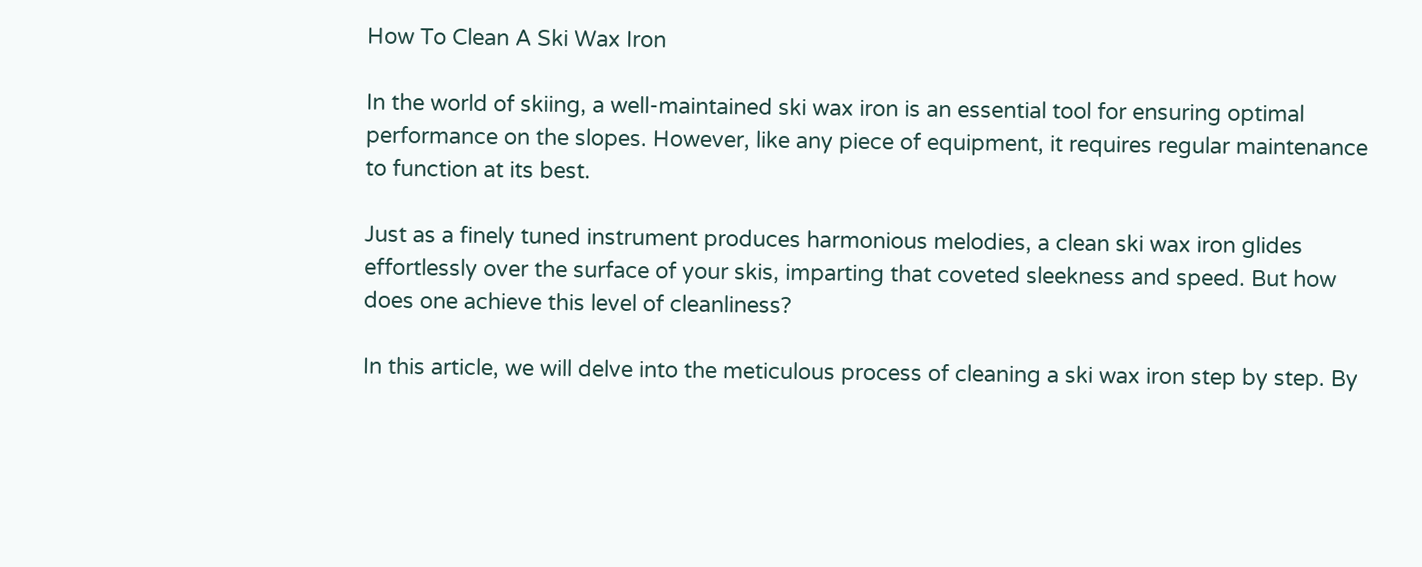How To Clean A Ski Wax Iron

In the world of skiing, a well-maintained ski wax iron is an essential tool for ensuring optimal performance on the slopes. However, like any piece of equipment, it requires regular maintenance to function at its best.

Just as a finely tuned instrument produces harmonious melodies, a clean ski wax iron glides effortlessly over the surface of your skis, imparting that coveted sleekness and speed. But how does one achieve this level of cleanliness?

In this article, we will delve into the meticulous process of cleaning a ski wax iron step by step. By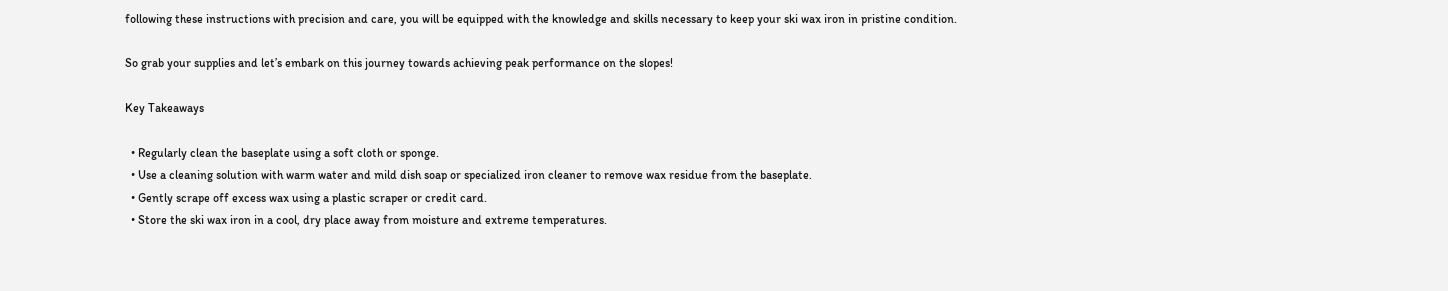following these instructions with precision and care, you will be equipped with the knowledge and skills necessary to keep your ski wax iron in pristine condition.

So grab your supplies and let’s embark on this journey towards achieving peak performance on the slopes!

Key Takeaways

  • Regularly clean the baseplate using a soft cloth or sponge.
  • Use a cleaning solution with warm water and mild dish soap or specialized iron cleaner to remove wax residue from the baseplate.
  • Gently scrape off excess wax using a plastic scraper or credit card.
  • Store the ski wax iron in a cool, dry place away from moisture and extreme temperatures.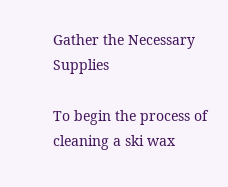Gather the Necessary Supplies

To begin the process of cleaning a ski wax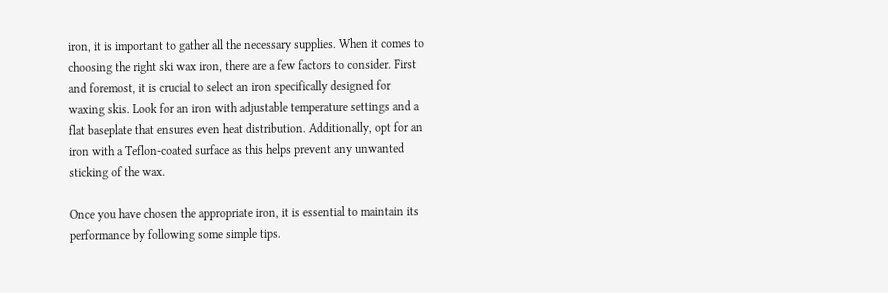iron, it is important to gather all the necessary supplies. When it comes to choosing the right ski wax iron, there are a few factors to consider. First and foremost, it is crucial to select an iron specifically designed for waxing skis. Look for an iron with adjustable temperature settings and a flat baseplate that ensures even heat distribution. Additionally, opt for an iron with a Teflon-coated surface as this helps prevent any unwanted sticking of the wax.

Once you have chosen the appropriate iron, it is essential to maintain its performance by following some simple tips.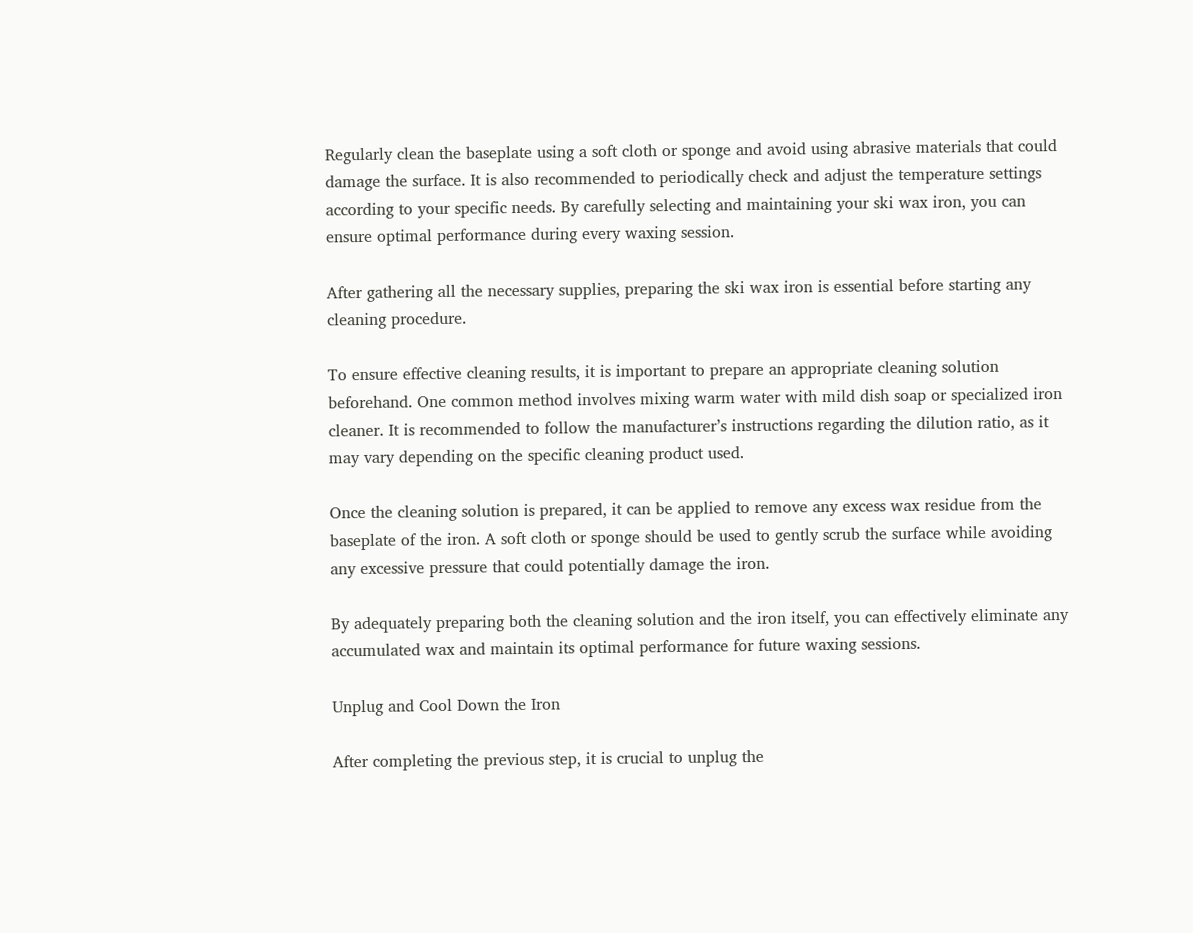Regularly clean the baseplate using a soft cloth or sponge and avoid using abrasive materials that could damage the surface. It is also recommended to periodically check and adjust the temperature settings according to your specific needs. By carefully selecting and maintaining your ski wax iron, you can ensure optimal performance during every waxing session.

After gathering all the necessary supplies, preparing the ski wax iron is essential before starting any cleaning procedure.

To ensure effective cleaning results, it is important to prepare an appropriate cleaning solution beforehand. One common method involves mixing warm water with mild dish soap or specialized iron cleaner. It is recommended to follow the manufacturer’s instructions regarding the dilution ratio, as it may vary depending on the specific cleaning product used.

Once the cleaning solution is prepared, it can be applied to remove any excess wax residue from the baseplate of the iron. A soft cloth or sponge should be used to gently scrub the surface while avoiding any excessive pressure that could potentially damage the iron.

By adequately preparing both the cleaning solution and the iron itself, you can effectively eliminate any accumulated wax and maintain its optimal performance for future waxing sessions.

Unplug and Cool Down the Iron

After completing the previous step, it is crucial to unplug the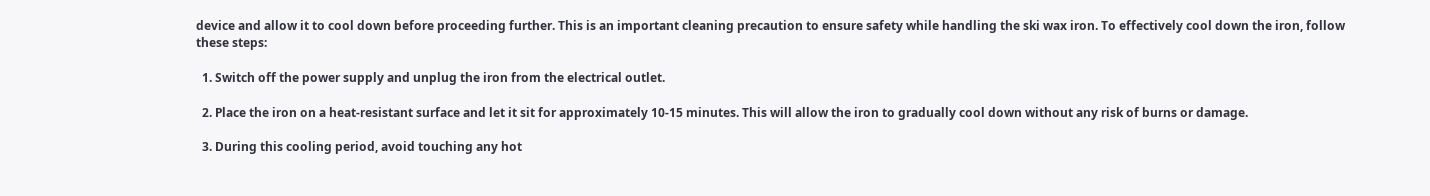device and allow it to cool down before proceeding further. This is an important cleaning precaution to ensure safety while handling the ski wax iron. To effectively cool down the iron, follow these steps:

  1. Switch off the power supply and unplug the iron from the electrical outlet.

  2. Place the iron on a heat-resistant surface and let it sit for approximately 10-15 minutes. This will allow the iron to gradually cool down without any risk of burns or damage.

  3. During this cooling period, avoid touching any hot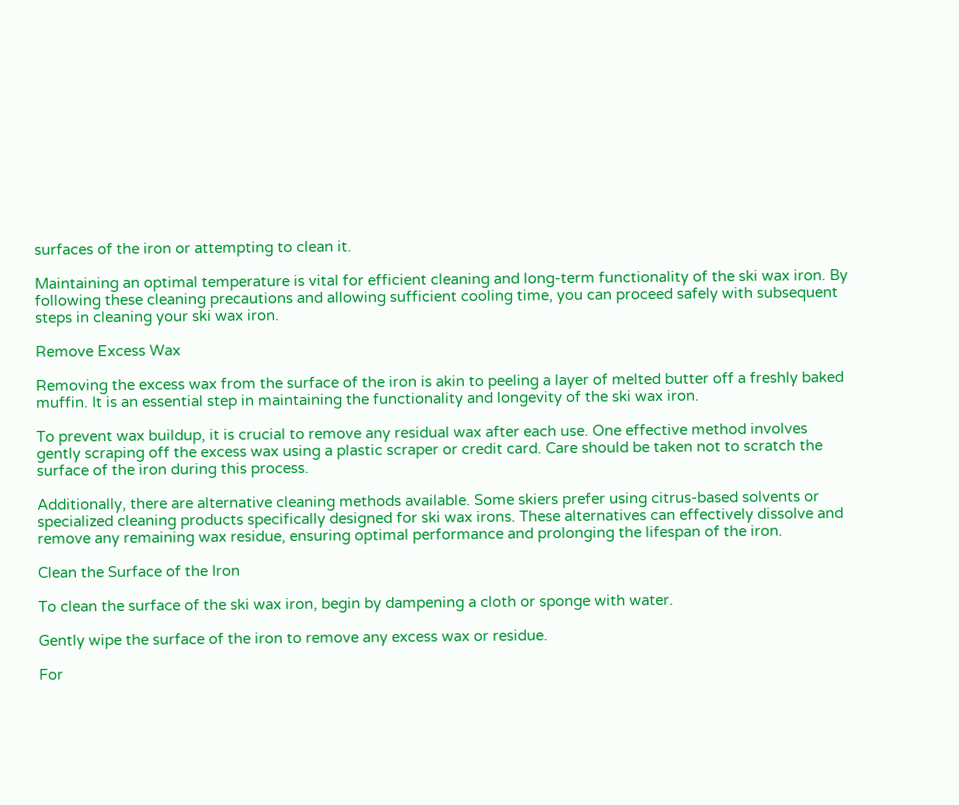surfaces of the iron or attempting to clean it.

Maintaining an optimal temperature is vital for efficient cleaning and long-term functionality of the ski wax iron. By following these cleaning precautions and allowing sufficient cooling time, you can proceed safely with subsequent steps in cleaning your ski wax iron.

Remove Excess Wax

Removing the excess wax from the surface of the iron is akin to peeling a layer of melted butter off a freshly baked muffin. It is an essential step in maintaining the functionality and longevity of the ski wax iron.

To prevent wax buildup, it is crucial to remove any residual wax after each use. One effective method involves gently scraping off the excess wax using a plastic scraper or credit card. Care should be taken not to scratch the surface of the iron during this process.

Additionally, there are alternative cleaning methods available. Some skiers prefer using citrus-based solvents or specialized cleaning products specifically designed for ski wax irons. These alternatives can effectively dissolve and remove any remaining wax residue, ensuring optimal performance and prolonging the lifespan of the iron.

Clean the Surface of the Iron

To clean the surface of the ski wax iron, begin by dampening a cloth or sponge with water.

Gently wipe the surface of the iron to remove any excess wax or residue.

For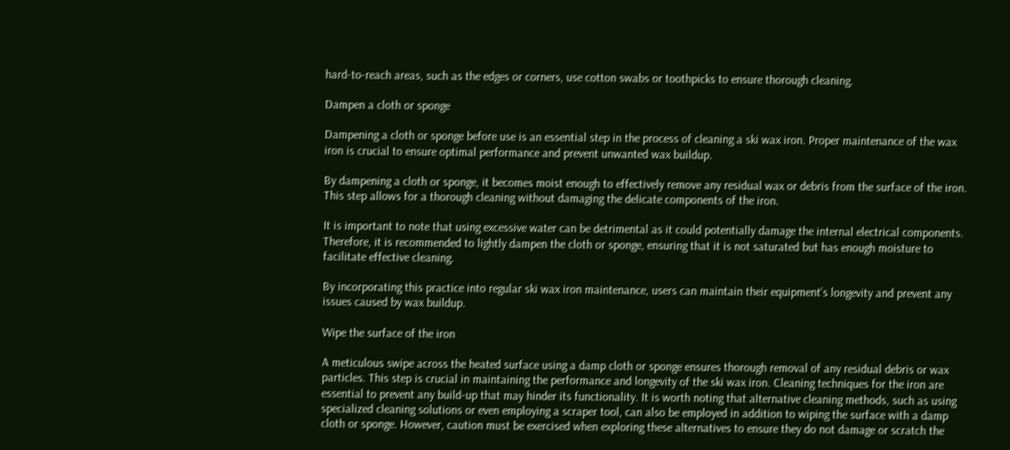hard-to-reach areas, such as the edges or corners, use cotton swabs or toothpicks to ensure thorough cleaning.

Dampen a cloth or sponge

Dampening a cloth or sponge before use is an essential step in the process of cleaning a ski wax iron. Proper maintenance of the wax iron is crucial to ensure optimal performance and prevent unwanted wax buildup.

By dampening a cloth or sponge, it becomes moist enough to effectively remove any residual wax or debris from the surface of the iron. This step allows for a thorough cleaning without damaging the delicate components of the iron.

It is important to note that using excessive water can be detrimental as it could potentially damage the internal electrical components. Therefore, it is recommended to lightly dampen the cloth or sponge, ensuring that it is not saturated but has enough moisture to facilitate effective cleaning.

By incorporating this practice into regular ski wax iron maintenance, users can maintain their equipment’s longevity and prevent any issues caused by wax buildup.

Wipe the surface of the iron

A meticulous swipe across the heated surface using a damp cloth or sponge ensures thorough removal of any residual debris or wax particles. This step is crucial in maintaining the performance and longevity of the ski wax iron. Cleaning techniques for the iron are essential to prevent any build-up that may hinder its functionality. It is worth noting that alternative cleaning methods, such as using specialized cleaning solutions or even employing a scraper tool, can also be employed in addition to wiping the surface with a damp cloth or sponge. However, caution must be exercised when exploring these alternatives to ensure they do not damage or scratch the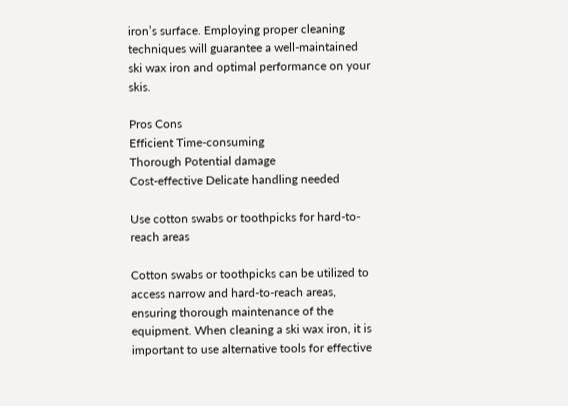iron’s surface. Employing proper cleaning techniques will guarantee a well-maintained ski wax iron and optimal performance on your skis.

Pros Cons
Efficient Time-consuming
Thorough Potential damage
Cost-effective Delicate handling needed

Use cotton swabs or toothpicks for hard-to-reach areas

Cotton swabs or toothpicks can be utilized to access narrow and hard-to-reach areas, ensuring thorough maintenance of the equipment. When cleaning a ski wax iron, it is important to use alternative tools for effective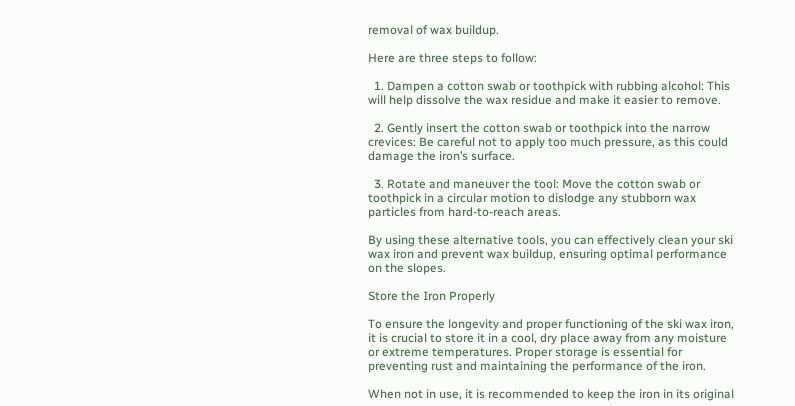removal of wax buildup.

Here are three steps to follow:

  1. Dampen a cotton swab or toothpick with rubbing alcohol: This will help dissolve the wax residue and make it easier to remove.

  2. Gently insert the cotton swab or toothpick into the narrow crevices: Be careful not to apply too much pressure, as this could damage the iron’s surface.

  3. Rotate and maneuver the tool: Move the cotton swab or toothpick in a circular motion to dislodge any stubborn wax particles from hard-to-reach areas.

By using these alternative tools, you can effectively clean your ski wax iron and prevent wax buildup, ensuring optimal performance on the slopes.

Store the Iron Properly

To ensure the longevity and proper functioning of the ski wax iron, it is crucial to store it in a cool, dry place away from any moisture or extreme temperatures. Proper storage is essential for preventing rust and maintaining the performance of the iron.

When not in use, it is recommended to keep the iron in its original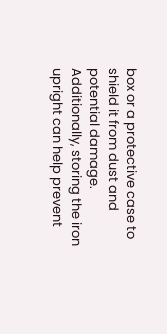box or a protective case to shield it from dust and potential damage. Additionally, storing the iron upright can help prevent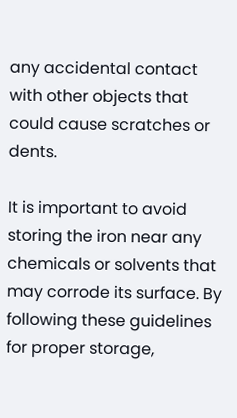any accidental contact with other objects that could cause scratches or dents.

It is important to avoid storing the iron near any chemicals or solvents that may corrode its surface. By following these guidelines for proper storage,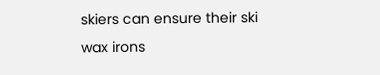skiers can ensure their ski wax irons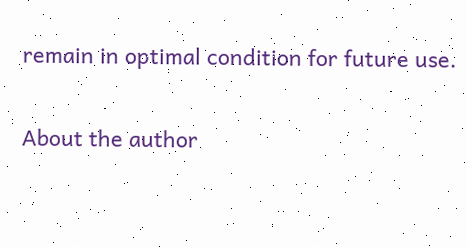remain in optimal condition for future use.

About the author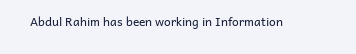Abdul Rahim has been working in Information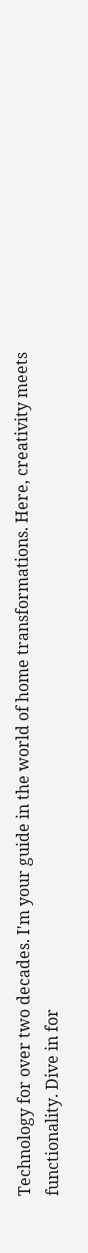Technology for over two decades. I'm your guide in the world of home transformations. Here, creativity meets functionality. Dive in for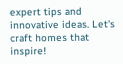expert tips and innovative ideas. Let's craft homes that inspire!